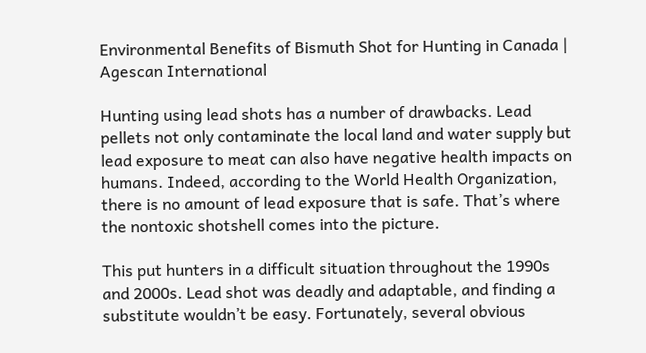Environmental Benefits of Bismuth Shot for Hunting in Canada | Agescan International

Hunting using lead shots has a number of drawbacks. Lead pellets not only contaminate the local land and water supply but lead exposure to meat can also have negative health impacts on humans. Indeed, according to the World Health Organization, there is no amount of lead exposure that is safe. That’s where the nontoxic shotshell comes into the picture.

This put hunters in a difficult situation throughout the 1990s and 2000s. Lead shot was deadly and adaptable, and finding a substitute wouldn’t be easy. Fortunately, several obvious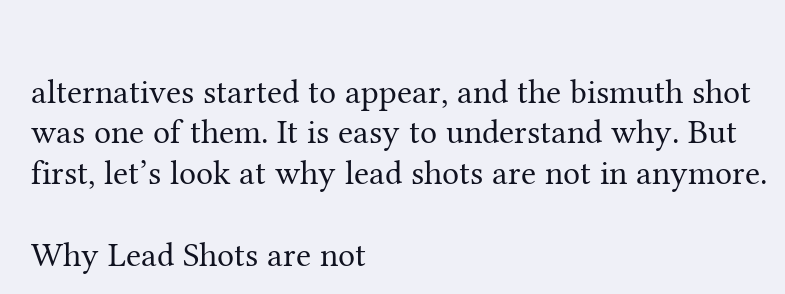alternatives started to appear, and the bismuth shot was one of them. It is easy to understand why. But first, let’s look at why lead shots are not in anymore.

Why Lead Shots are not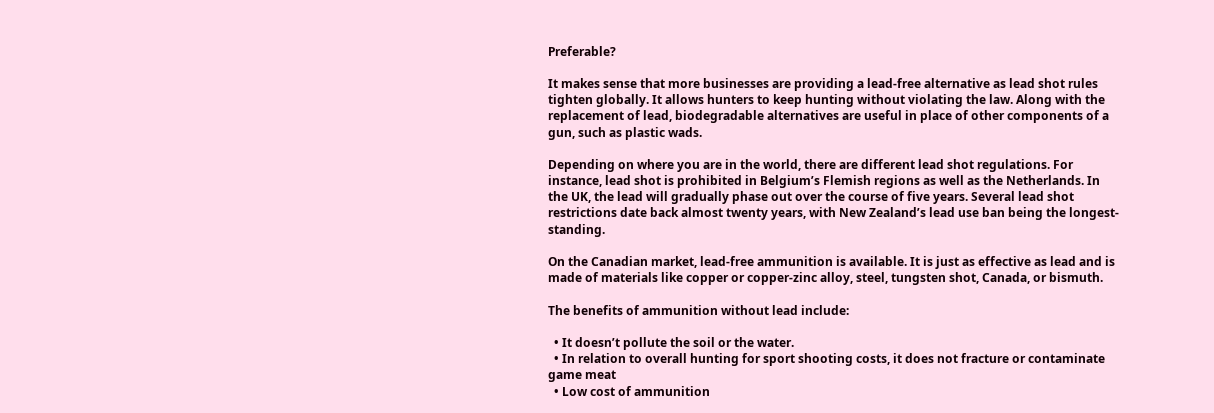Preferable?

It makes sense that more businesses are providing a lead-free alternative as lead shot rules tighten globally. It allows hunters to keep hunting without violating the law. Along with the replacement of lead, biodegradable alternatives are useful in place of other components of a gun, such as plastic wads.

Depending on where you are in the world, there are different lead shot regulations. For instance, lead shot is prohibited in Belgium’s Flemish regions as well as the Netherlands. In the UK, the lead will gradually phase out over the course of five years. Several lead shot restrictions date back almost twenty years, with New Zealand’s lead use ban being the longest-standing.

On the Canadian market, lead-free ammunition is available. It is just as effective as lead and is made of materials like copper or copper-zinc alloy, steel, tungsten shot, Canada, or bismuth.

The benefits of ammunition without lead include:

  • It doesn’t pollute the soil or the water.
  • In relation to overall hunting for sport shooting costs, it does not fracture or contaminate game meat
  • Low cost of ammunition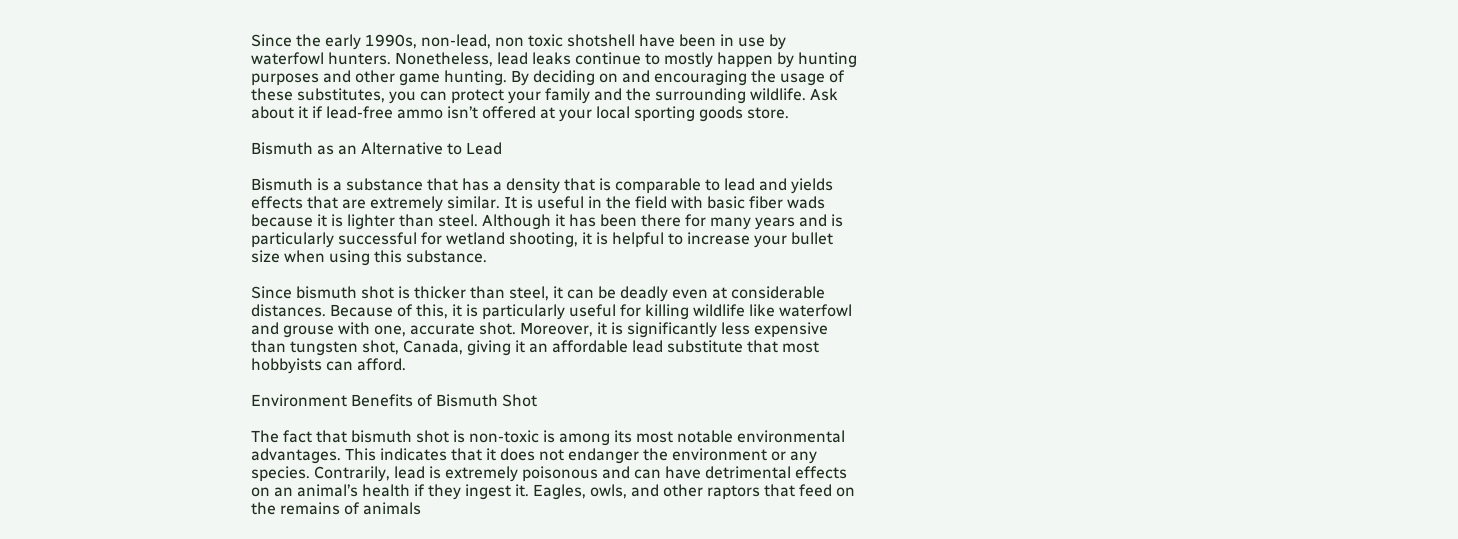Since the early 1990s, non-lead, non toxic shotshell have been in use by waterfowl hunters. Nonetheless, lead leaks continue to mostly happen by hunting purposes and other game hunting. By deciding on and encouraging the usage of these substitutes, you can protect your family and the surrounding wildlife. Ask about it if lead-free ammo isn’t offered at your local sporting goods store.

Bismuth as an Alternative to Lead

Bismuth is a substance that has a density that is comparable to lead and yields effects that are extremely similar. It is useful in the field with basic fiber wads because it is lighter than steel. Although it has been there for many years and is particularly successful for wetland shooting, it is helpful to increase your bullet size when using this substance.

Since bismuth shot is thicker than steel, it can be deadly even at considerable distances. Because of this, it is particularly useful for killing wildlife like waterfowl and grouse with one, accurate shot. Moreover, it is significantly less expensive than tungsten shot, Canada, giving it an affordable lead substitute that most hobbyists can afford.

Environment Benefits of Bismuth Shot

The fact that bismuth shot is non-toxic is among its most notable environmental advantages. This indicates that it does not endanger the environment or any species. Contrarily, lead is extremely poisonous and can have detrimental effects on an animal’s health if they ingest it. Eagles, owls, and other raptors that feed on the remains of animals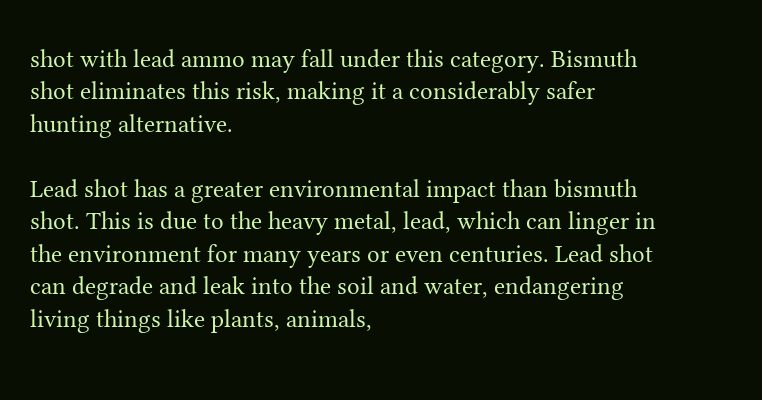shot with lead ammo may fall under this category. Bismuth shot eliminates this risk, making it a considerably safer hunting alternative.

Lead shot has a greater environmental impact than bismuth shot. This is due to the heavy metal, lead, which can linger in the environment for many years or even centuries. Lead shot can degrade and leak into the soil and water, endangering living things like plants, animals,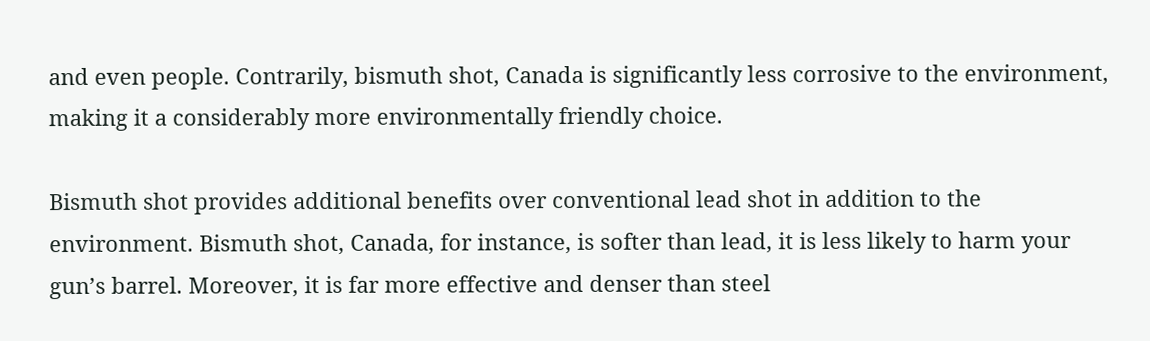and even people. Contrarily, bismuth shot, Canada is significantly less corrosive to the environment, making it a considerably more environmentally friendly choice.

Bismuth shot provides additional benefits over conventional lead shot in addition to the environment. Bismuth shot, Canada, for instance, is softer than lead, it is less likely to harm your gun’s barrel. Moreover, it is far more effective and denser than steel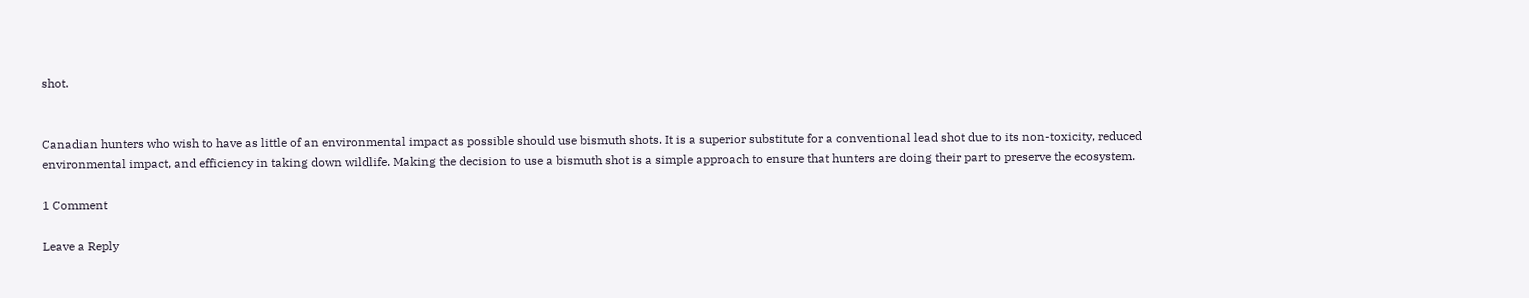shot.


Canadian hunters who wish to have as little of an environmental impact as possible should use bismuth shots. It is a superior substitute for a conventional lead shot due to its non-toxicity, reduced environmental impact, and efficiency in taking down wildlife. Making the decision to use a bismuth shot is a simple approach to ensure that hunters are doing their part to preserve the ecosystem.

1 Comment

Leave a Reply